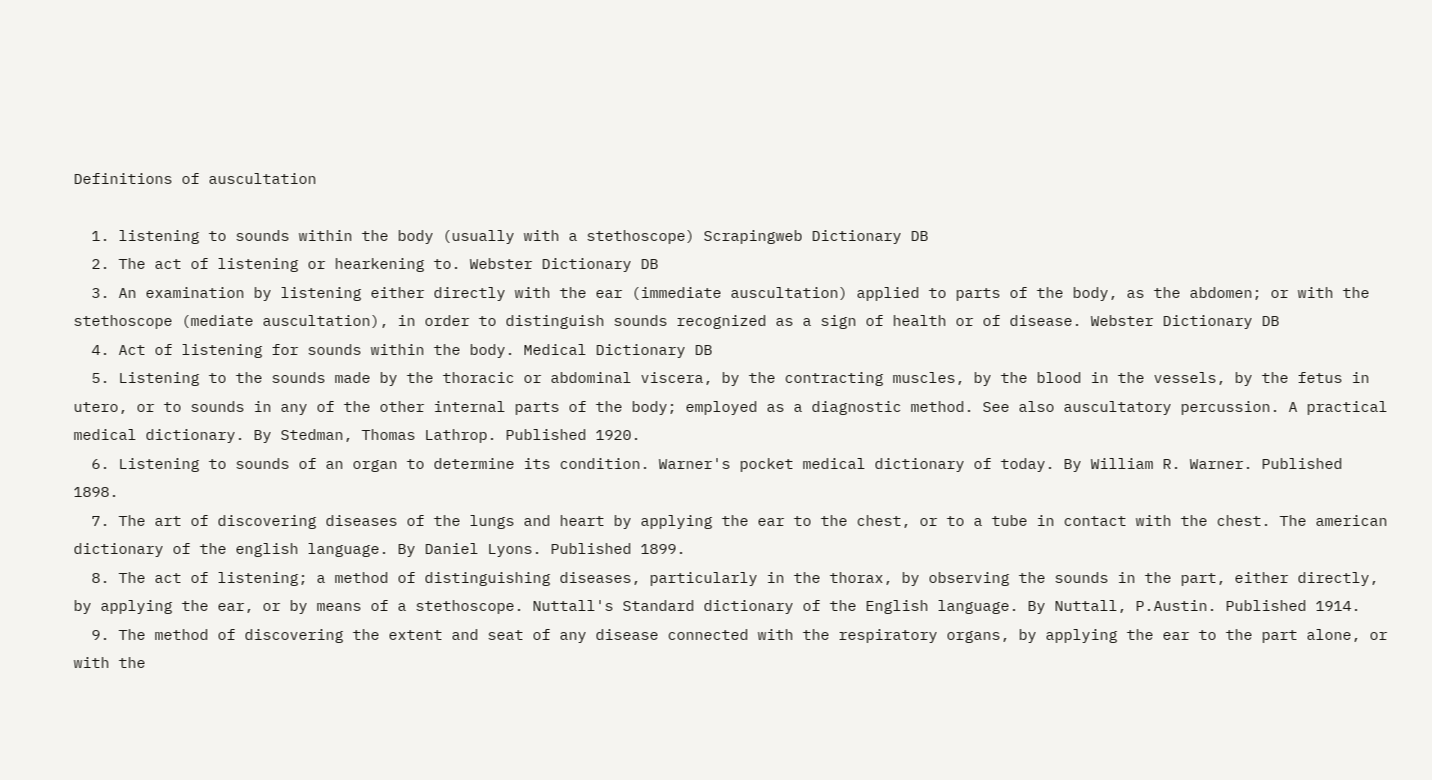Definitions of auscultation

  1. listening to sounds within the body (usually with a stethoscope) Scrapingweb Dictionary DB
  2. The act of listening or hearkening to. Webster Dictionary DB
  3. An examination by listening either directly with the ear (immediate auscultation) applied to parts of the body, as the abdomen; or with the stethoscope (mediate auscultation), in order to distinguish sounds recognized as a sign of health or of disease. Webster Dictionary DB
  4. Act of listening for sounds within the body. Medical Dictionary DB
  5. Listening to the sounds made by the thoracic or abdominal viscera, by the contracting muscles, by the blood in the vessels, by the fetus in utero, or to sounds in any of the other internal parts of the body; employed as a diagnostic method. See also auscultatory percussion. A practical medical dictionary. By Stedman, Thomas Lathrop. Published 1920.
  6. Listening to sounds of an organ to determine its condition. Warner's pocket medical dictionary of today. By William R. Warner. Published 1898.
  7. The art of discovering diseases of the lungs and heart by applying the ear to the chest, or to a tube in contact with the chest. The american dictionary of the english language. By Daniel Lyons. Published 1899.
  8. The act of listening; a method of distinguishing diseases, particularly in the thorax, by observing the sounds in the part, either directly, by applying the ear, or by means of a stethoscope. Nuttall's Standard dictionary of the English language. By Nuttall, P.Austin. Published 1914.
  9. The method of discovering the extent and seat of any disease connected with the respiratory organs, by applying the ear to the part alone, or with the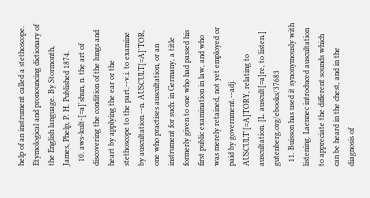help of an instrument called a stethoscope. Etymological and pronouncing dictionary of the English language. By Stormonth, James, Phelp, P. H. Published 1874.
  10. aws-kult-[=a]'shun, n. the art of discovering the condition of the lungs and heart by applying the ear or the stethoscope to the part.--v.i. to examine by auscultation.--n. AUSCULT[=A]'TOR, one who practises auscultation, or an instrument for such: in Germany, a title formerly given to one who had passed his first public examination in law, and who was merely retained, not yet employed or paid by government.--adj. AUSCULT'[=A]TORY, relating to auscultation. [L. auscult[=a]re, to listen.] gutenberg.org/ebooks/37683
  11. Buisson has used it synonymously with listening. Laennec introduced auscultation to appreciate the different sounds which can be heard in the chest, and in the diagnosis of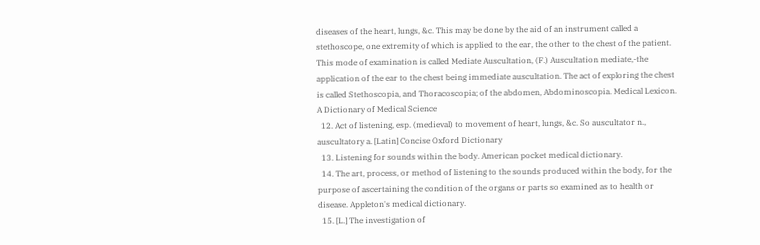diseases of the heart, lungs, &c. This may be done by the aid of an instrument called a stethoscope, one extremity of which is applied to the ear, the other to the chest of the patient. This mode of examination is called Mediate Auscultation, (F.) Auscultation mediate,-the application of the ear to the chest being immediate auscultation. The act of exploring the chest is called Stethoscopia, and Thoracoscopia; of the abdomen, Abdominoscopia. Medical Lexicon. A Dictionary of Medical Science
  12. Act of listening, esp. (medieval) to movement of heart, lungs, &c. So auscultator n., auscultatory a. [Latin] Concise Oxford Dictionary
  13. Listening for sounds within the body. American pocket medical dictionary.
  14. The art, process, or method of listening to the sounds produced within the body, for the purpose of ascertaining the condition of the organs or parts so examined as to health or disease. Appleton's medical dictionary.
  15. [L.] The investigation of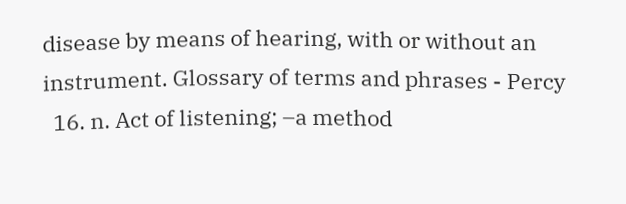disease by means of hearing, with or without an instrument. Glossary of terms and phrases - Percy
  16. n. Act of listening; –a method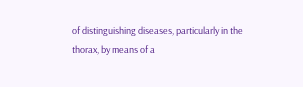of distinguishing diseases, particularly in the thorax, by means of a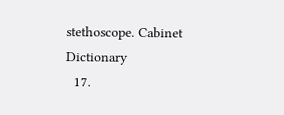stethoscope. Cabinet Dictionary
  17.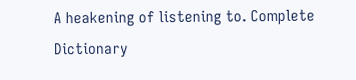A heakening of listening to. Complete Dictionary